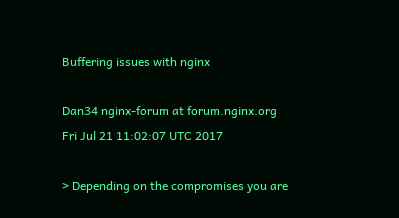Buffering issues with nginx

Dan34 nginx-forum at forum.nginx.org
Fri Jul 21 11:02:07 UTC 2017

> Depending on the compromises you are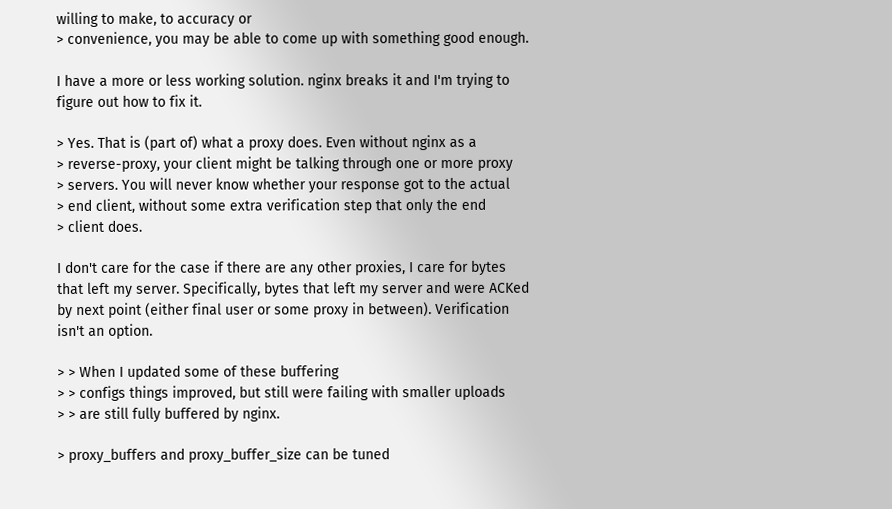willing to make, to accuracy or
> convenience, you may be able to come up with something good enough.

I have a more or less working solution. nginx breaks it and I'm trying to
figure out how to fix it.

> Yes. That is (part of) what a proxy does. Even without nginx as a
> reverse-proxy, your client might be talking through one or more proxy
> servers. You will never know whether your response got to the actual
> end client, without some extra verification step that only the end
> client does.

I don't care for the case if there are any other proxies, I care for bytes
that left my server. Specifically, bytes that left my server and were ACKed
by next point (either final user or some proxy in between). Verification
isn't an option.

> > When I updated some of these buffering
> > configs things improved, but still were failing with smaller uploads
> > are still fully buffered by nginx.

> proxy_buffers and proxy_buffer_size can be tuned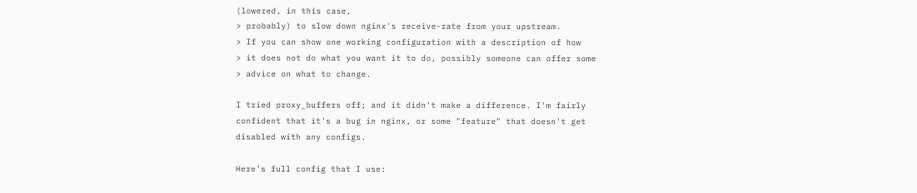(lowered, in this case,
> probably) to slow down nginx's receive-rate from your upstream.
> If you can show one working configuration with a description of how
> it does not do what you want it to do, possibly someone can offer some
> advice on what to change.

I tried proxy_buffers off; and it didn't make a difference. I'm fairly
confident that it's a bug in nginx, or some "feature" that doesn't get
disabled with any configs.

Here's full config that I use: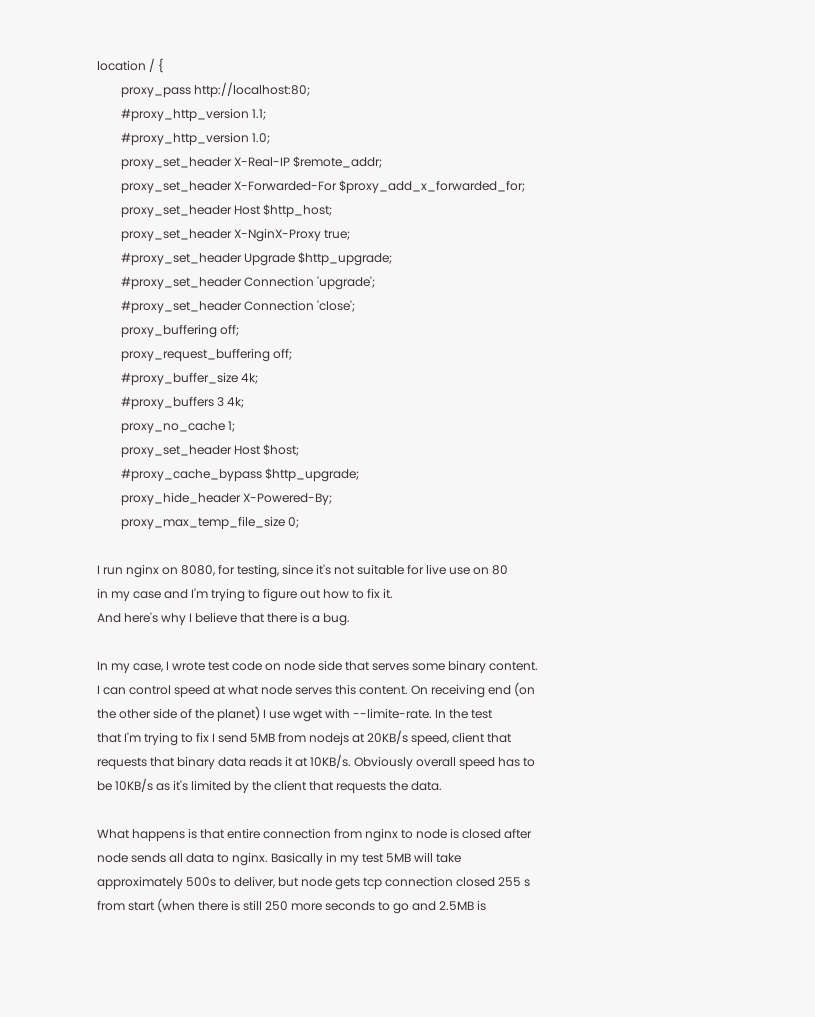location / {
        proxy_pass http://localhost:80;
        #proxy_http_version 1.1;
        #proxy_http_version 1.0;
        proxy_set_header X-Real-IP $remote_addr;
        proxy_set_header X-Forwarded-For $proxy_add_x_forwarded_for;
        proxy_set_header Host $http_host;
        proxy_set_header X-NginX-Proxy true;
        #proxy_set_header Upgrade $http_upgrade;
        #proxy_set_header Connection 'upgrade';
        #proxy_set_header Connection 'close';
        proxy_buffering off;
        proxy_request_buffering off;
        #proxy_buffer_size 4k;
        #proxy_buffers 3 4k;
        proxy_no_cache 1;
        proxy_set_header Host $host;
        #proxy_cache_bypass $http_upgrade;
        proxy_hide_header X-Powered-By;
        proxy_max_temp_file_size 0;

I run nginx on 8080, for testing, since it's not suitable for live use on 80
in my case and I'm trying to figure out how to fix it.
And here's why I believe that there is a bug.

In my case, I wrote test code on node side that serves some binary content.
I can control speed at what node serves this content. On receiving end (on
the other side of the planet) I use wget with --limite-rate. In the test
that I'm trying to fix I send 5MB from nodejs at 20KB/s speed, client that
requests that binary data reads it at 10KB/s. Obviously overall speed has to
be 10KB/s as it's limited by the client that requests the data.

What happens is that entire connection from nginx to node is closed after
node sends all data to nginx. Basically in my test 5MB will take
approximately 500s to deliver, but node gets tcp connection closed 255 s
from start (when there is still 250 more seconds to go and 2.5MB is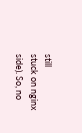still
stuck on nginx side). So, no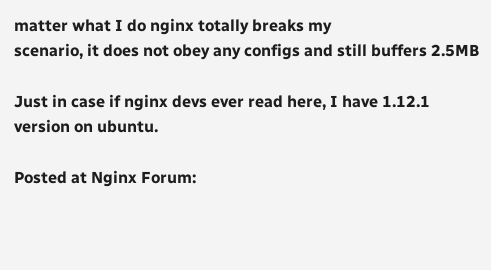matter what I do nginx totally breaks my
scenario, it does not obey any configs and still buffers 2.5MB

Just in case if nginx devs ever read here, I have 1.12.1 version on ubuntu.

Posted at Nginx Forum: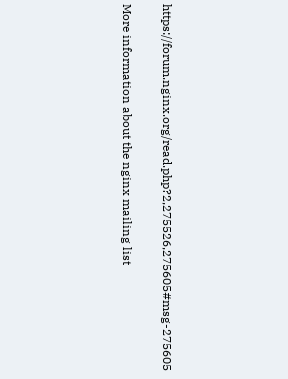https://forum.nginx.org/read.php?2,275526,275605#msg-275605

More information about the nginx mailing list